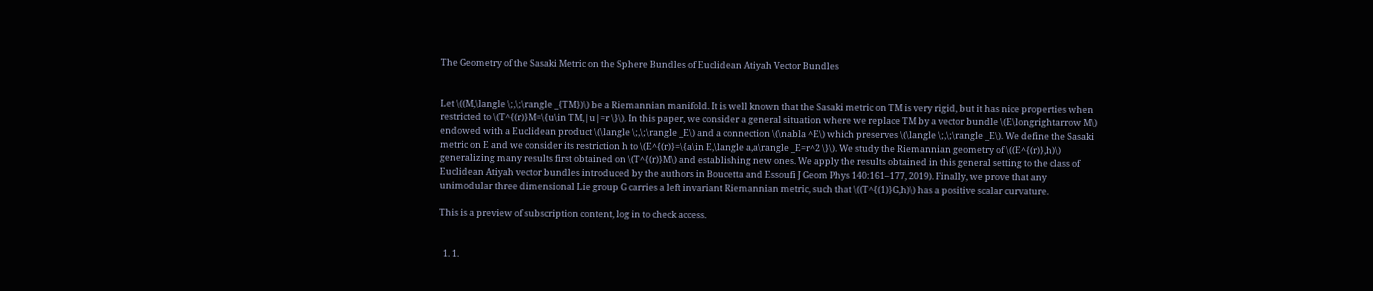The Geometry of the Sasaki Metric on the Sphere Bundles of Euclidean Atiyah Vector Bundles


Let \((M,\langle \;,\;\rangle _{TM})\) be a Riemannian manifold. It is well known that the Sasaki metric on TM is very rigid, but it has nice properties when restricted to \(T^{(r)}M=\{u\in TM,|u|=r \}\). In this paper, we consider a general situation where we replace TM by a vector bundle \(E\longrightarrow M\) endowed with a Euclidean product \(\langle \;,\;\rangle _E\) and a connection \(\nabla ^E\) which preserves \(\langle \;,\;\rangle _E\). We define the Sasaki metric on E and we consider its restriction h to \(E^{(r)}=\{a\in E,\langle a,a\rangle _E=r^2 \}\). We study the Riemannian geometry of \((E^{(r)},h)\) generalizing many results first obtained on \(T^{(r)}M\) and establishing new ones. We apply the results obtained in this general setting to the class of Euclidean Atiyah vector bundles introduced by the authors in Boucetta and Essoufi J Geom Phys 140:161–177, 2019). Finally, we prove that any unimodular three dimensional Lie group G carries a left invariant Riemannian metric, such that \((T^{(1)}G,h)\) has a positive scalar curvature.

This is a preview of subscription content, log in to check access.


  1. 1.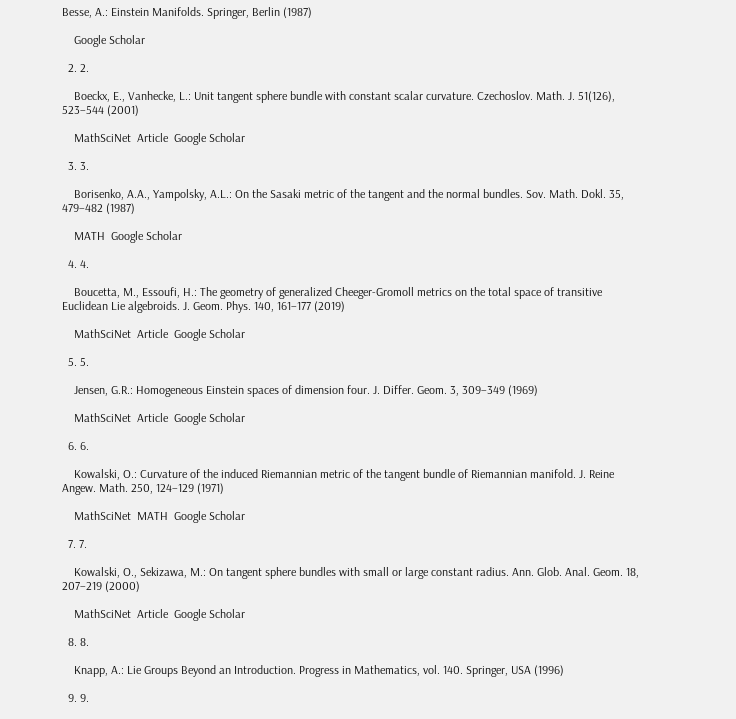Besse, A.: Einstein Manifolds. Springer, Berlin (1987)

    Google Scholar

  2. 2.

    Boeckx, E., Vanhecke, L.: Unit tangent sphere bundle with constant scalar curvature. Czechoslov. Math. J. 51(126), 523–544 (2001)

    MathSciNet  Article  Google Scholar

  3. 3.

    Borisenko, A.A., Yampolsky, A.L.: On the Sasaki metric of the tangent and the normal bundles. Sov. Math. Dokl. 35, 479–482 (1987)

    MATH  Google Scholar

  4. 4.

    Boucetta, M., Essoufi, H.: The geometry of generalized Cheeger-Gromoll metrics on the total space of transitive Euclidean Lie algebroids. J. Geom. Phys. 140, 161–177 (2019)

    MathSciNet  Article  Google Scholar

  5. 5.

    Jensen, G.R.: Homogeneous Einstein spaces of dimension four. J. Differ. Geom. 3, 309–349 (1969)

    MathSciNet  Article  Google Scholar

  6. 6.

    Kowalski, O.: Curvature of the induced Riemannian metric of the tangent bundle of Riemannian manifold. J. Reine Angew. Math. 250, 124–129 (1971)

    MathSciNet  MATH  Google Scholar

  7. 7.

    Kowalski, O., Sekizawa, M.: On tangent sphere bundles with small or large constant radius. Ann. Glob. Anal. Geom. 18, 207–219 (2000)

    MathSciNet  Article  Google Scholar

  8. 8.

    Knapp, A.: Lie Groups Beyond an Introduction. Progress in Mathematics, vol. 140. Springer, USA (1996)

  9. 9.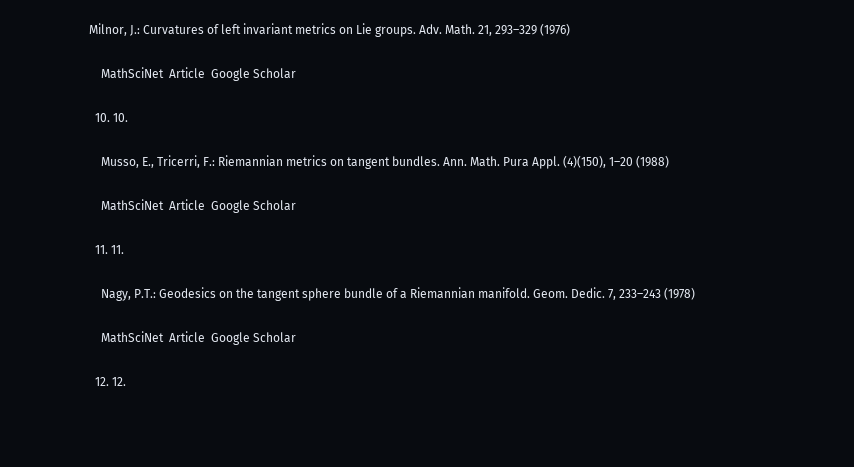Milnor, J.: Curvatures of left invariant metrics on Lie groups. Adv. Math. 21, 293–329 (1976)

    MathSciNet  Article  Google Scholar

  10. 10.

    Musso, E., Tricerri, F.: Riemannian metrics on tangent bundles. Ann. Math. Pura Appl. (4)(150), 1–20 (1988)

    MathSciNet  Article  Google Scholar

  11. 11.

    Nagy, P.T.: Geodesics on the tangent sphere bundle of a Riemannian manifold. Geom. Dedic. 7, 233–243 (1978)

    MathSciNet  Article  Google Scholar

  12. 12.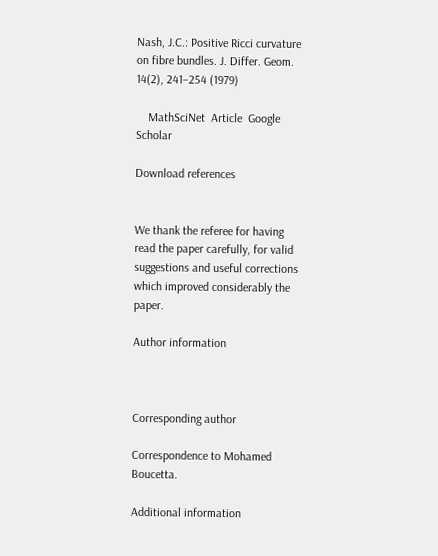Nash, J.C.: Positive Ricci curvature on fibre bundles. J. Differ. Geom. 14(2), 241–254 (1979)

    MathSciNet  Article  Google Scholar

Download references


We thank the referee for having read the paper carefully, for valid suggestions and useful corrections which improved considerably the paper.

Author information



Corresponding author

Correspondence to Mohamed Boucetta.

Additional information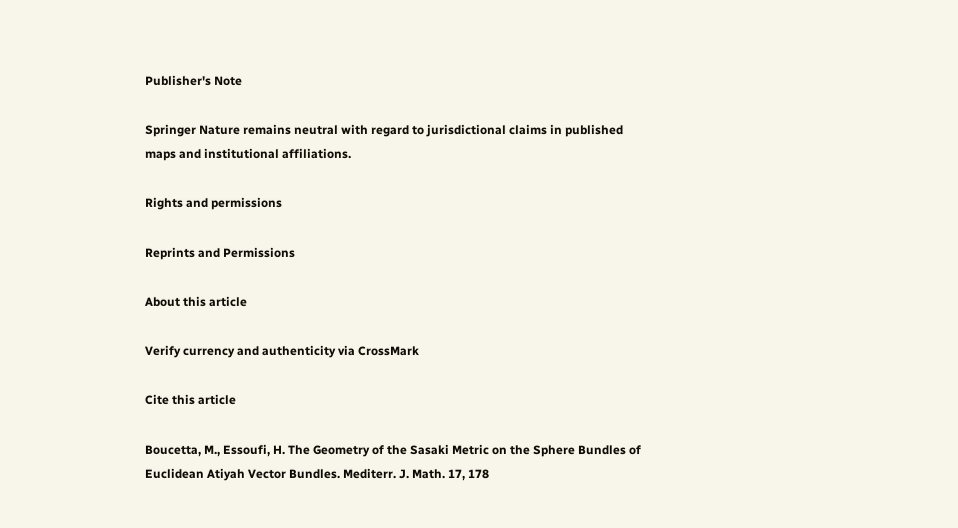Publisher's Note

Springer Nature remains neutral with regard to jurisdictional claims in published maps and institutional affiliations.

Rights and permissions

Reprints and Permissions

About this article

Verify currency and authenticity via CrossMark

Cite this article

Boucetta, M., Essoufi, H. The Geometry of the Sasaki Metric on the Sphere Bundles of Euclidean Atiyah Vector Bundles. Mediterr. J. Math. 17, 178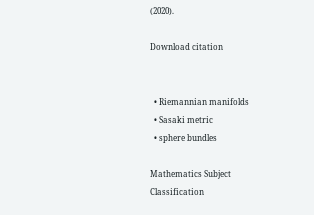(2020).

Download citation


  • Riemannian manifolds
  • Sasaki metric
  • sphere bundles

Mathematics Subject Classification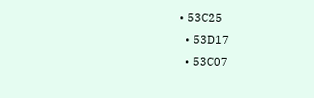• 53C25
  • 53D17
  • 53C07